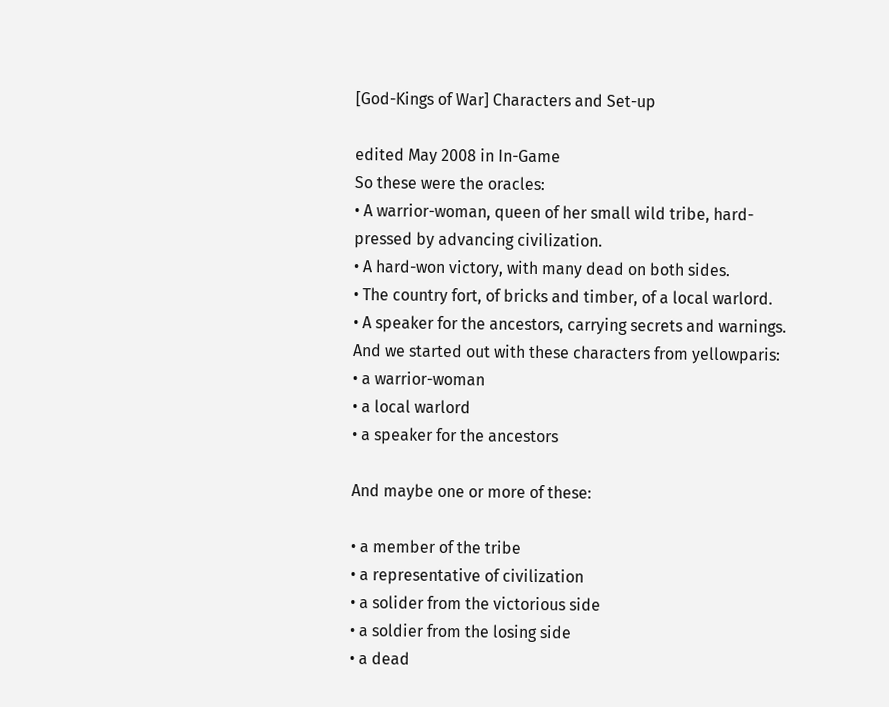[God-Kings of War] Characters and Set-up

edited May 2008 in In-Game
So these were the oracles:
• A warrior-woman, queen of her small wild tribe, hard-pressed by advancing civilization.
• A hard-won victory, with many dead on both sides.
• The country fort, of bricks and timber, of a local warlord.
• A speaker for the ancestors, carrying secrets and warnings.
And we started out with these characters from yellowparis:
• a warrior-woman
• a local warlord
• a speaker for the ancestors

And maybe one or more of these:

• a member of the tribe
• a representative of civilization
• a solider from the victorious side
• a soldier from the losing side
• a dead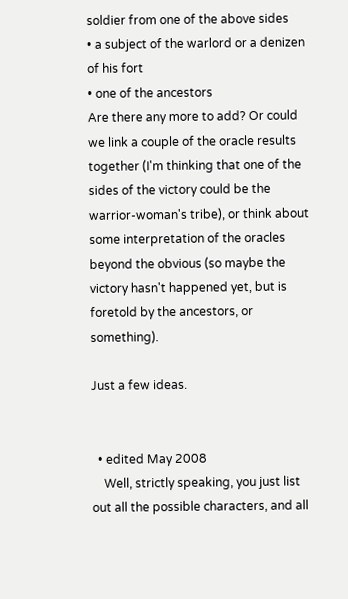soldier from one of the above sides
• a subject of the warlord or a denizen of his fort
• one of the ancestors
Are there any more to add? Or could we link a couple of the oracle results together (I'm thinking that one of the sides of the victory could be the warrior-woman's tribe), or think about some interpretation of the oracles beyond the obvious (so maybe the victory hasn't happened yet, but is foretold by the ancestors, or something).

Just a few ideas.


  • edited May 2008
    Well, strictly speaking, you just list out all the possible characters, and all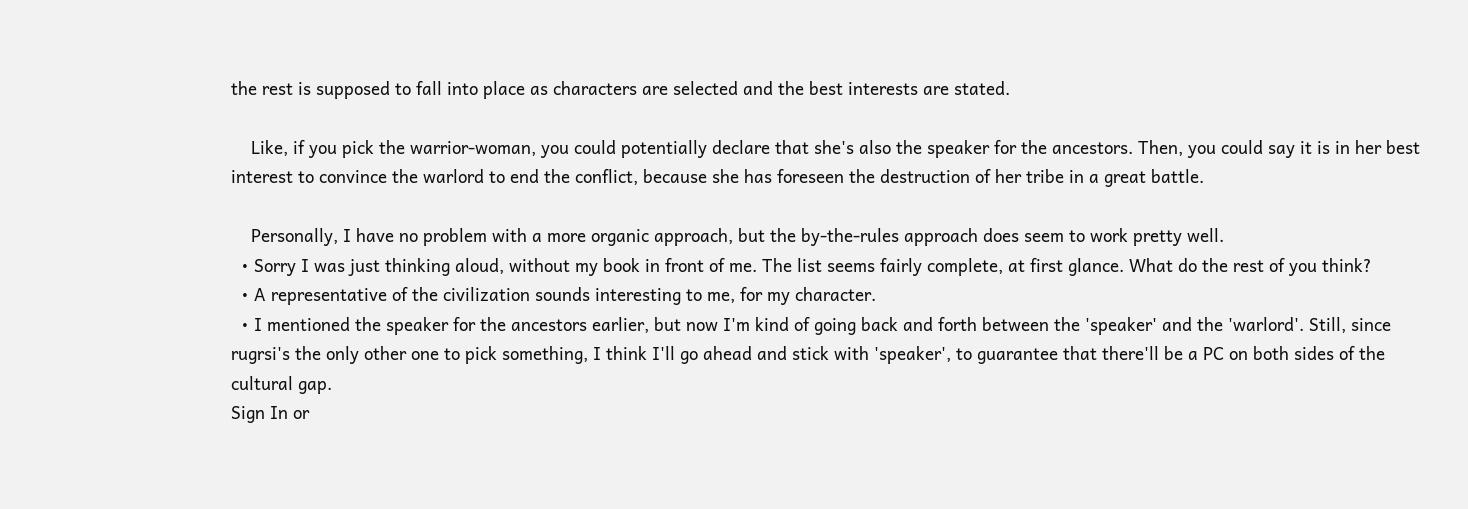the rest is supposed to fall into place as characters are selected and the best interests are stated.

    Like, if you pick the warrior-woman, you could potentially declare that she's also the speaker for the ancestors. Then, you could say it is in her best interest to convince the warlord to end the conflict, because she has foreseen the destruction of her tribe in a great battle.

    Personally, I have no problem with a more organic approach, but the by-the-rules approach does seem to work pretty well.
  • Sorry I was just thinking aloud, without my book in front of me. The list seems fairly complete, at first glance. What do the rest of you think?
  • A representative of the civilization sounds interesting to me, for my character.
  • I mentioned the speaker for the ancestors earlier, but now I'm kind of going back and forth between the 'speaker' and the 'warlord'. Still, since rugrsi's the only other one to pick something, I think I'll go ahead and stick with 'speaker', to guarantee that there'll be a PC on both sides of the cultural gap.
Sign In or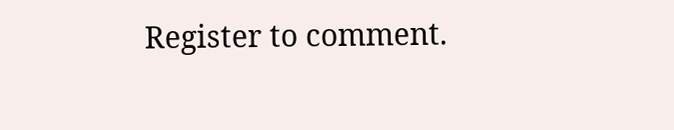Register to comment.